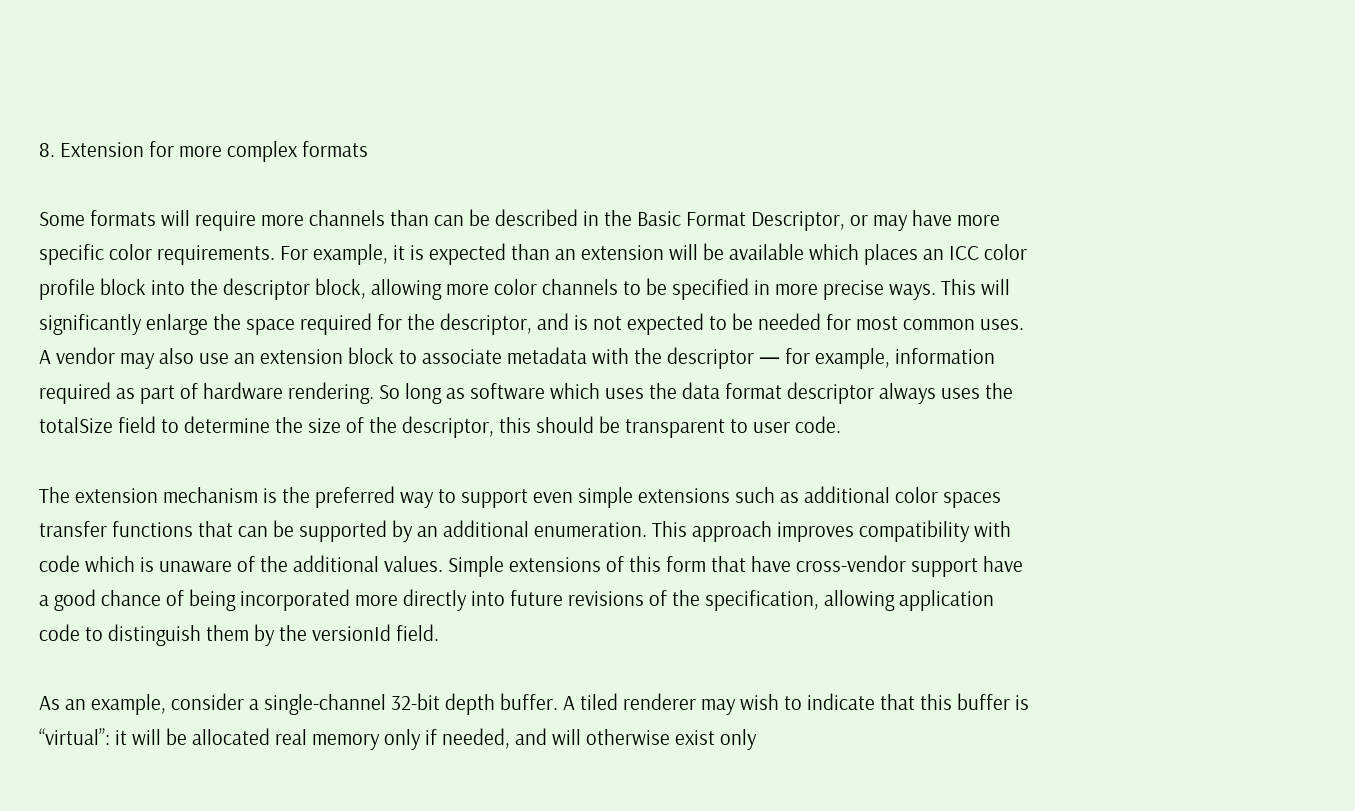8. Extension for more complex formats

Some formats will require more channels than can be described in the Basic Format Descriptor, or may have more specific color requirements. For example, it is expected than an extension will be available which places an ICC color profile block into the descriptor block, allowing more color channels to be specified in more precise ways. This will significantly enlarge the space required for the descriptor, and is not expected to be needed for most common uses. A vendor may also use an extension block to associate metadata with the descriptor — for example, information required as part of hardware rendering. So long as software which uses the data format descriptor always uses the totalSize field to determine the size of the descriptor, this should be transparent to user code.

The extension mechanism is the preferred way to support even simple extensions such as additional color spaces transfer functions that can be supported by an additional enumeration. This approach improves compatibility with code which is unaware of the additional values. Simple extensions of this form that have cross-vendor support have a good chance of being incorporated more directly into future revisions of the specification, allowing application code to distinguish them by the versionId field.

As an example, consider a single-channel 32-bit depth buffer. A tiled renderer may wish to indicate that this buffer is “virtual”: it will be allocated real memory only if needed, and will otherwise exist only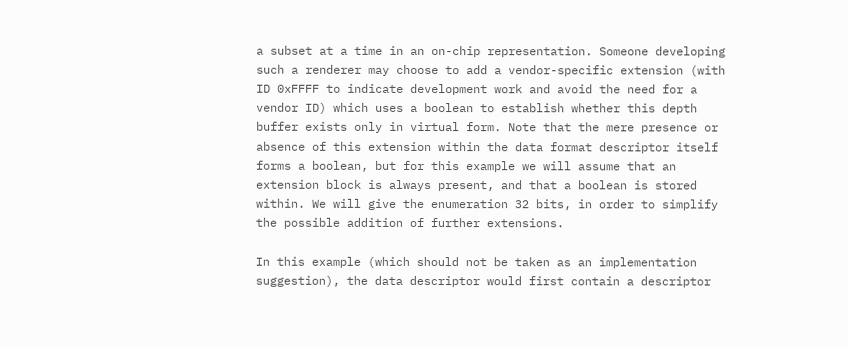a subset at a time in an on-chip representation. Someone developing such a renderer may choose to add a vendor-specific extension (with ID 0xFFFF to indicate development work and avoid the need for a vendor ID) which uses a boolean to establish whether this depth buffer exists only in virtual form. Note that the mere presence or absence of this extension within the data format descriptor itself forms a boolean, but for this example we will assume that an extension block is always present, and that a boolean is stored within. We will give the enumeration 32 bits, in order to simplify the possible addition of further extensions.

In this example (which should not be taken as an implementation suggestion), the data descriptor would first contain a descriptor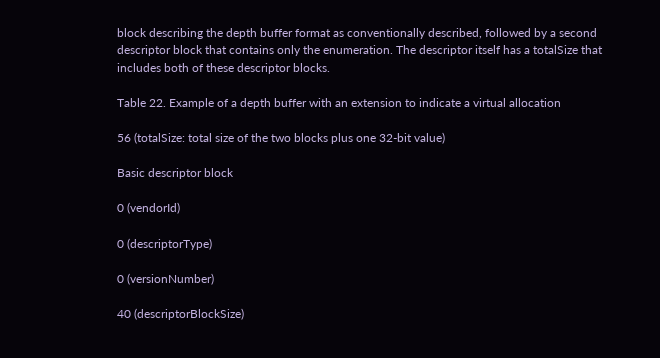block describing the depth buffer format as conventionally described, followed by a second descriptor block that contains only the enumeration. The descriptor itself has a totalSize that includes both of these descriptor blocks.

Table 22. Example of a depth buffer with an extension to indicate a virtual allocation

56 (totalSize: total size of the two blocks plus one 32-bit value)

Basic descriptor block

0 (vendorId)

0 (descriptorType)

0 (versionNumber)

40 (descriptorBlockSize)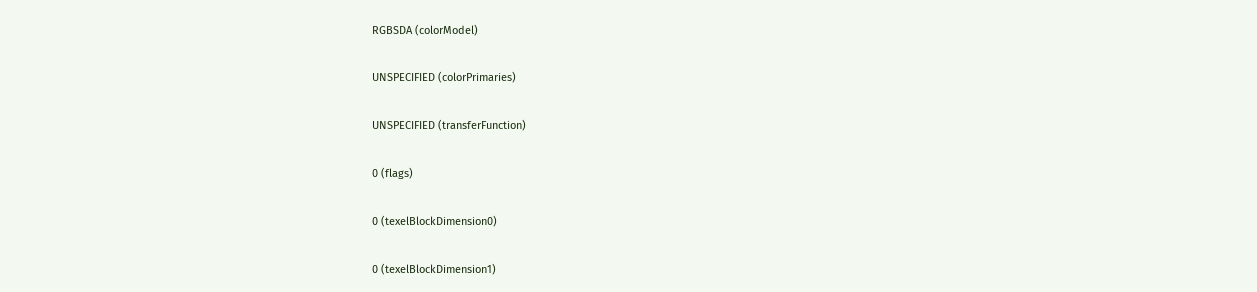RGBSDA (colorModel)

UNSPECIFIED (colorPrimaries)

UNSPECIFIED (transferFunction)

0 (flags)

0 (texelBlockDimension0)

0 (texelBlockDimension1)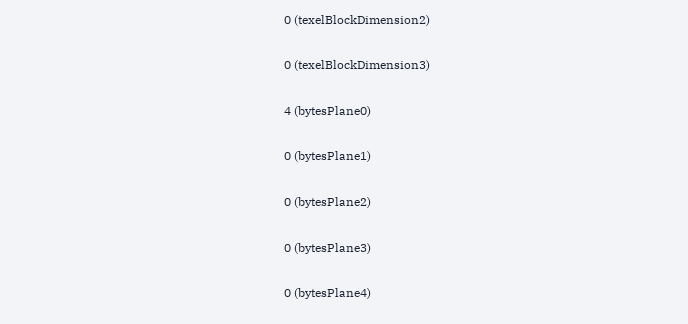0 (texelBlockDimension2)

0 (texelBlockDimension3)

4 (bytesPlane0)

0 (bytesPlane1)

0 (bytesPlane2)

0 (bytesPlane3)

0 (bytesPlane4)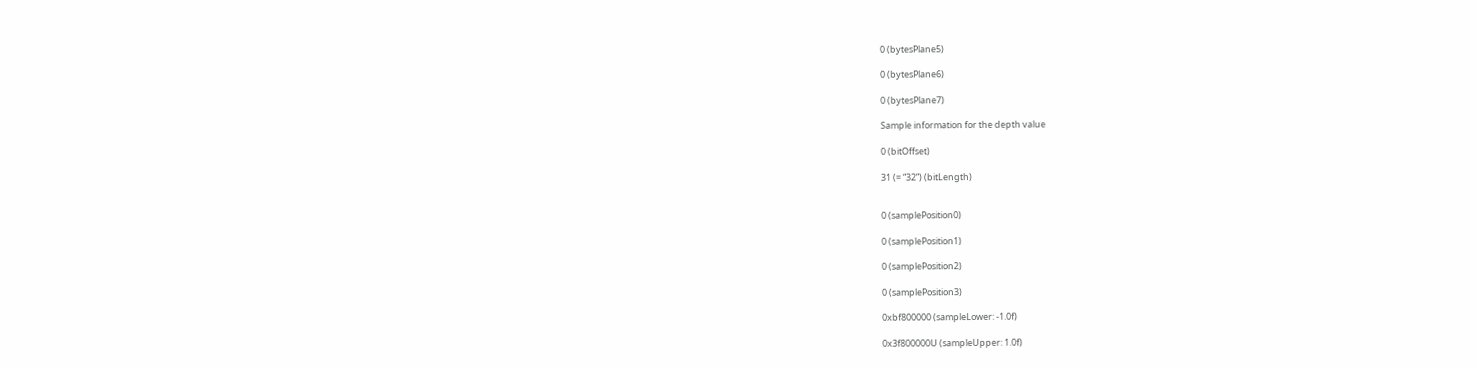0 (bytesPlane5)

0 (bytesPlane6)

0 (bytesPlane7)

Sample information for the depth value

0 (bitOffset)

31 (= “32”) (bitLength)


0 (samplePosition0)

0 (samplePosition1)

0 (samplePosition2)

0 (samplePosition3)

0xbf800000 (sampleLower: -1.0f)

0x3f800000U (sampleUpper: 1.0f)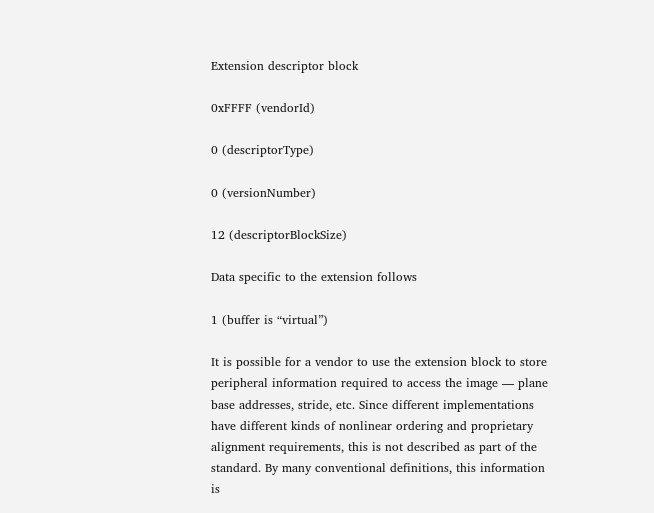Extension descriptor block

0xFFFF (vendorId)

0 (descriptorType)

0 (versionNumber)

12 (descriptorBlockSize)

Data specific to the extension follows

1 (buffer is “virtual”)

It is possible for a vendor to use the extension block to store peripheral information required to access the image — plane base addresses, stride, etc. Since different implementations have different kinds of nonlinear ordering and proprietary alignment requirements, this is not described as part of the standard. By many conventional definitions, this information is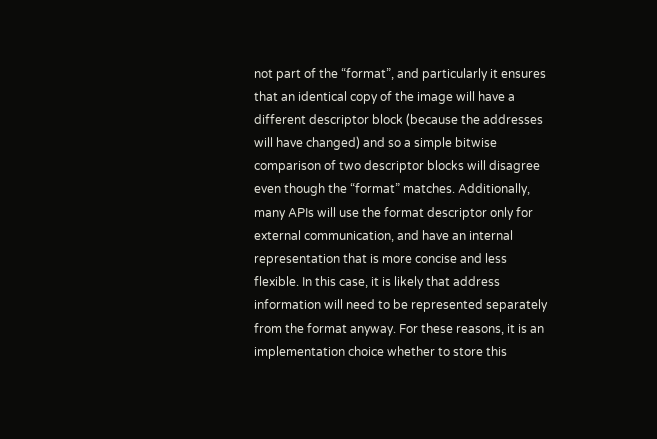not part of the “format”, and particularly it ensures that an identical copy of the image will have a different descriptor block (because the addresses will have changed) and so a simple bitwise comparison of two descriptor blocks will disagree even though the “format” matches. Additionally, many APIs will use the format descriptor only for external communication, and have an internal representation that is more concise and less flexible. In this case, it is likely that address information will need to be represented separately from the format anyway. For these reasons, it is an implementation choice whether to store this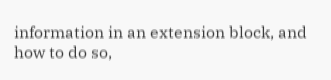information in an extension block, and how to do so,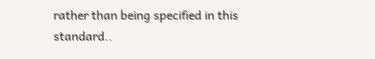rather than being specified in this standard..